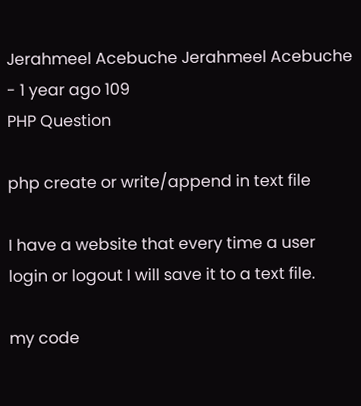Jerahmeel Acebuche Jerahmeel Acebuche - 1 year ago 109
PHP Question

php create or write/append in text file

I have a website that every time a user login or logout I will save it to a text file.

my code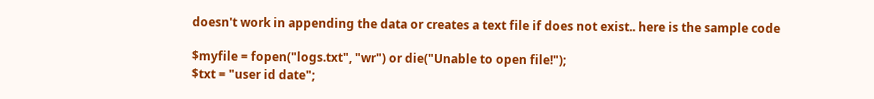doesn't work in appending the data or creates a text file if does not exist.. here is the sample code

$myfile = fopen("logs.txt", "wr") or die("Unable to open file!");
$txt = "user id date";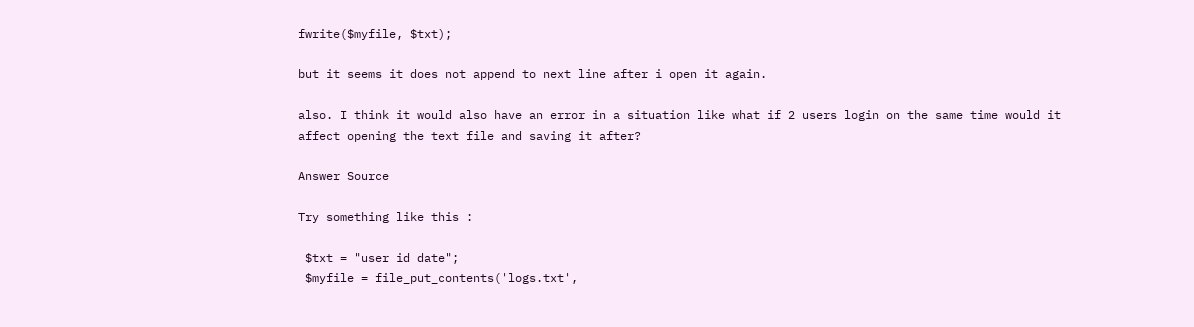fwrite($myfile, $txt);

but it seems it does not append to next line after i open it again.

also. I think it would also have an error in a situation like what if 2 users login on the same time would it affect opening the text file and saving it after?

Answer Source

Try something like this :

 $txt = "user id date";
 $myfile = file_put_contents('logs.txt',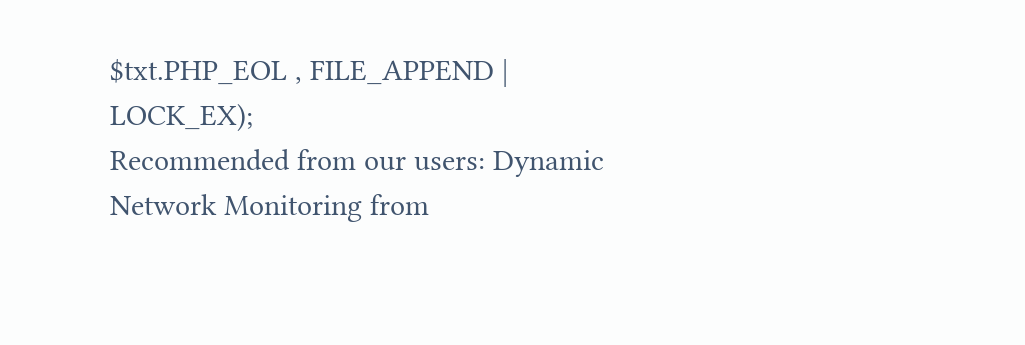$txt.PHP_EOL , FILE_APPEND | LOCK_EX);
Recommended from our users: Dynamic Network Monitoring from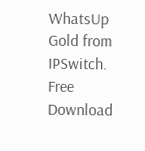WhatsUp Gold from IPSwitch. Free Download